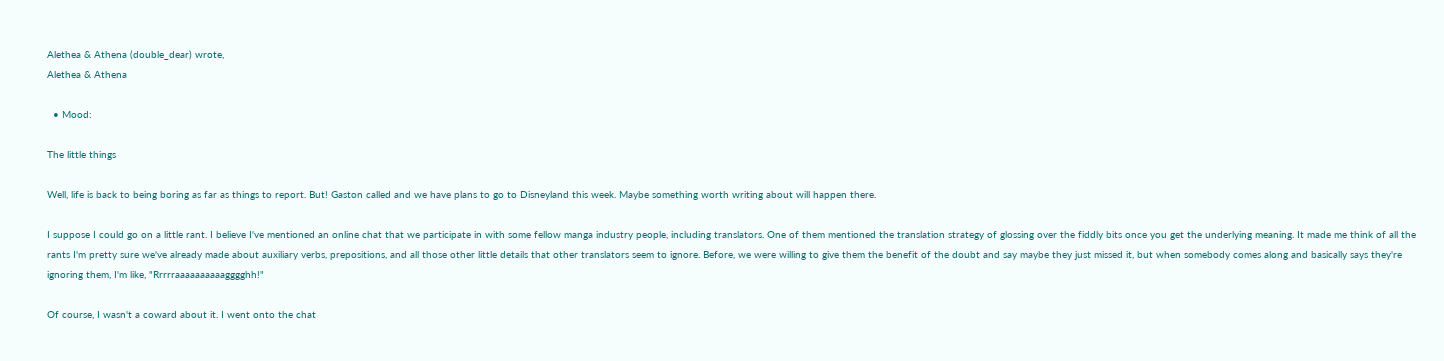Alethea & Athena (double_dear) wrote,
Alethea & Athena

  • Mood:

The little things

Well, life is back to being boring as far as things to report. But! Gaston called and we have plans to go to Disneyland this week. Maybe something worth writing about will happen there.

I suppose I could go on a little rant. I believe I've mentioned an online chat that we participate in with some fellow manga industry people, including translators. One of them mentioned the translation strategy of glossing over the fiddly bits once you get the underlying meaning. It made me think of all the rants I'm pretty sure we've already made about auxiliary verbs, prepositions, and all those other little details that other translators seem to ignore. Before, we were willing to give them the benefit of the doubt and say maybe they just missed it, but when somebody comes along and basically says they're ignoring them, I'm like, "Rrrrraaaaaaaaaagggghh!"

Of course, I wasn't a coward about it. I went onto the chat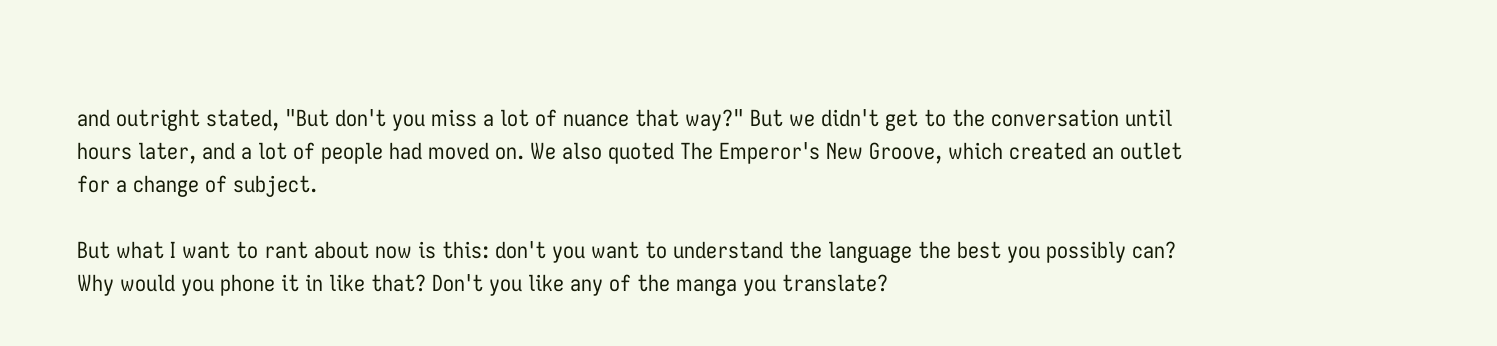and outright stated, "But don't you miss a lot of nuance that way?" But we didn't get to the conversation until hours later, and a lot of people had moved on. We also quoted The Emperor's New Groove, which created an outlet for a change of subject.

But what I want to rant about now is this: don't you want to understand the language the best you possibly can? Why would you phone it in like that? Don't you like any of the manga you translate?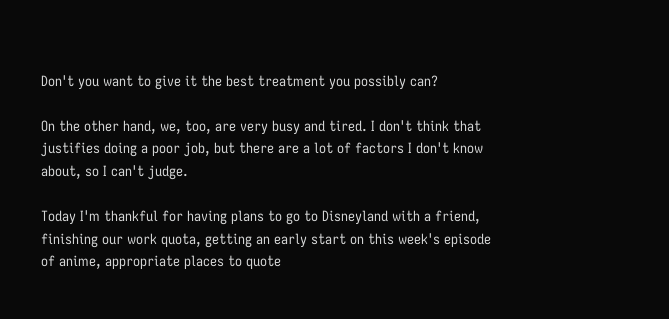Don't you want to give it the best treatment you possibly can?

On the other hand, we, too, are very busy and tired. I don't think that justifies doing a poor job, but there are a lot of factors I don't know about, so I can't judge.

Today I'm thankful for having plans to go to Disneyland with a friend, finishing our work quota, getting an early start on this week's episode of anime, appropriate places to quote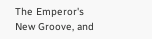The Emperor's New Groove, and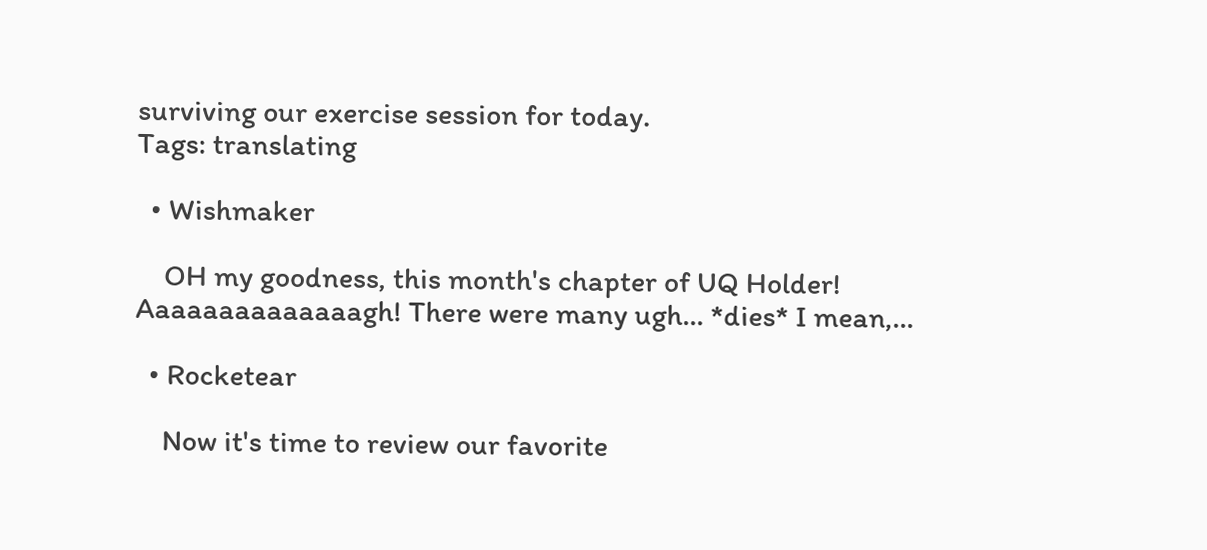surviving our exercise session for today.
Tags: translating

  • Wishmaker

    OH my goodness, this month's chapter of UQ Holder! Aaaaaaaaaaaaaagh! There were many ugh... *dies* I mean,…

  • Rocketear

    Now it's time to review our favorite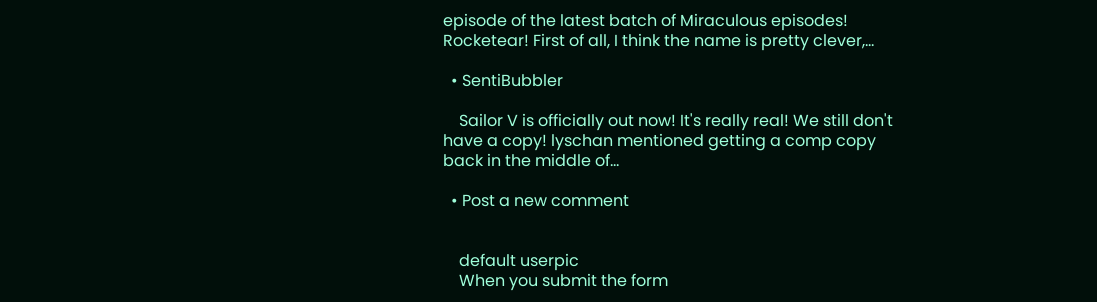episode of the latest batch of Miraculous episodes! Rocketear! First of all, I think the name is pretty clever,…

  • SentiBubbler

    Sailor V is officially out now! It's really real! We still don't have a copy! lyschan mentioned getting a comp copy back in the middle of…

  • Post a new comment


    default userpic
    When you submit the form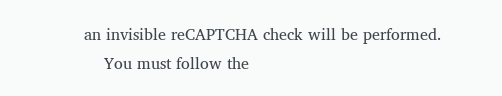an invisible reCAPTCHA check will be performed.
    You must follow the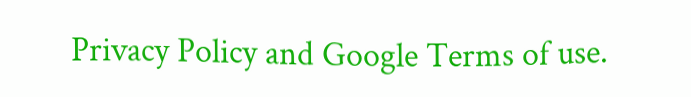Privacy Policy and Google Terms of use.